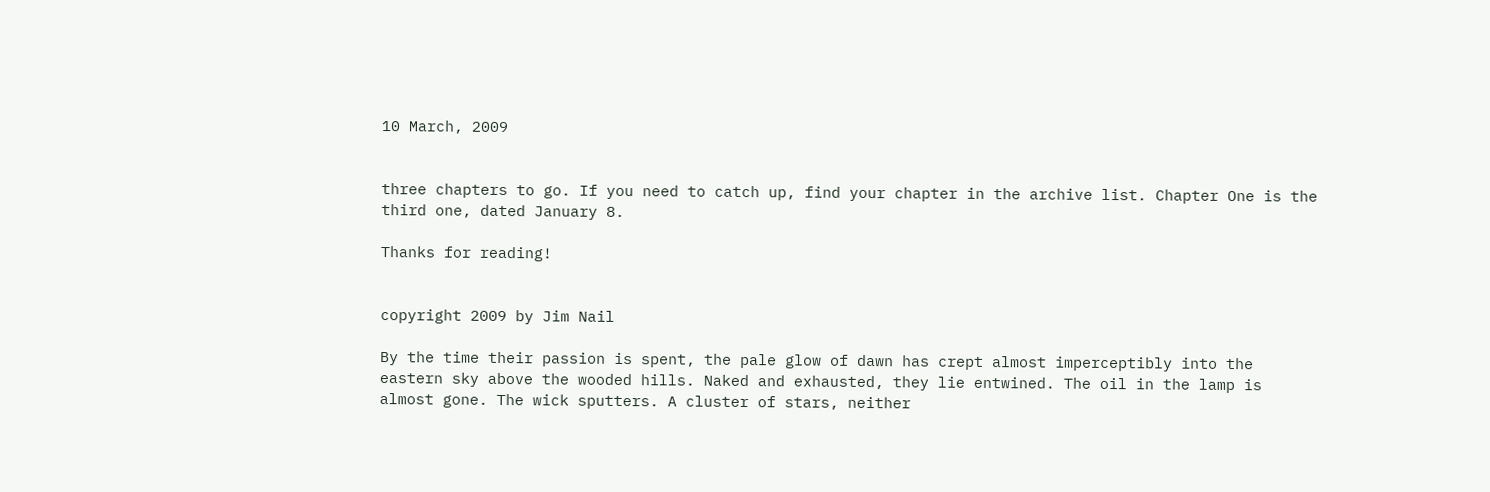10 March, 2009


three chapters to go. If you need to catch up, find your chapter in the archive list. Chapter One is the third one, dated January 8.

Thanks for reading!


copyright 2009 by Jim Nail

By the time their passion is spent, the pale glow of dawn has crept almost imperceptibly into the eastern sky above the wooded hills. Naked and exhausted, they lie entwined. The oil in the lamp is almost gone. The wick sputters. A cluster of stars, neither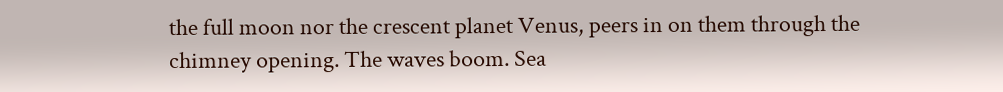the full moon nor the crescent planet Venus, peers in on them through the chimney opening. The waves boom. Sea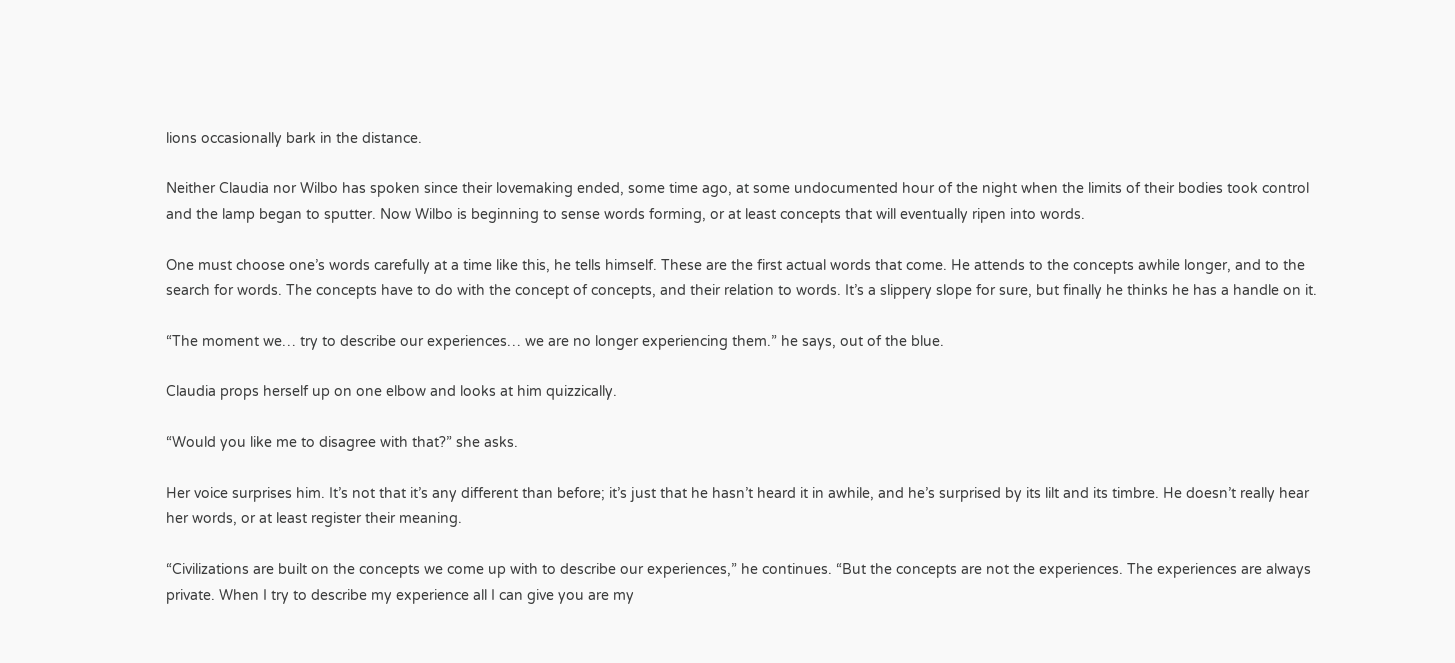lions occasionally bark in the distance.

Neither Claudia nor Wilbo has spoken since their lovemaking ended, some time ago, at some undocumented hour of the night when the limits of their bodies took control and the lamp began to sputter. Now Wilbo is beginning to sense words forming, or at least concepts that will eventually ripen into words.

One must choose one’s words carefully at a time like this, he tells himself. These are the first actual words that come. He attends to the concepts awhile longer, and to the search for words. The concepts have to do with the concept of concepts, and their relation to words. It’s a slippery slope for sure, but finally he thinks he has a handle on it.

“The moment we… try to describe our experiences… we are no longer experiencing them.” he says, out of the blue.

Claudia props herself up on one elbow and looks at him quizzically.

“Would you like me to disagree with that?” she asks.

Her voice surprises him. It’s not that it’s any different than before; it’s just that he hasn’t heard it in awhile, and he’s surprised by its lilt and its timbre. He doesn’t really hear her words, or at least register their meaning.

“Civilizations are built on the concepts we come up with to describe our experiences,” he continues. “But the concepts are not the experiences. The experiences are always private. When I try to describe my experience all I can give you are my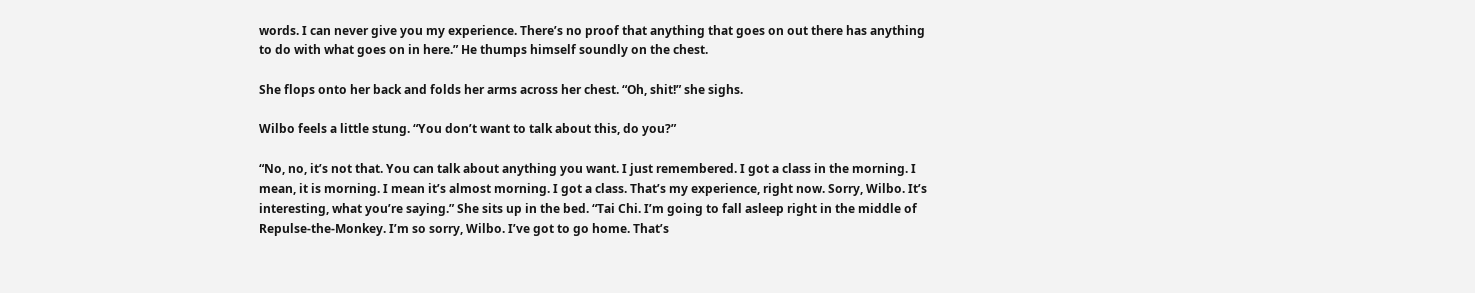words. I can never give you my experience. There’s no proof that anything that goes on out there has anything to do with what goes on in here.” He thumps himself soundly on the chest.

She flops onto her back and folds her arms across her chest. “Oh, shit!” she sighs.

Wilbo feels a little stung. “You don’t want to talk about this, do you?”

“No, no, it’s not that. You can talk about anything you want. I just remembered. I got a class in the morning. I mean, it is morning. I mean it’s almost morning. I got a class. That’s my experience, right now. Sorry, Wilbo. It’s interesting, what you’re saying.” She sits up in the bed. “Tai Chi. I’m going to fall asleep right in the middle of Repulse-the-Monkey. I’m so sorry, Wilbo. I’ve got to go home. That’s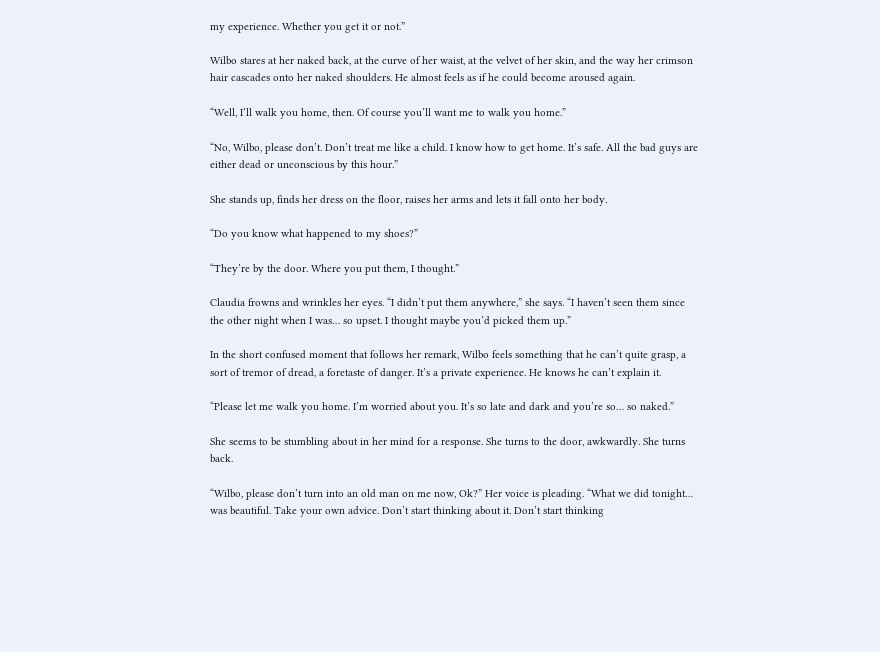my experience. Whether you get it or not.”

Wilbo stares at her naked back, at the curve of her waist, at the velvet of her skin, and the way her crimson hair cascades onto her naked shoulders. He almost feels as if he could become aroused again.

“Well, I’ll walk you home, then. Of course you’ll want me to walk you home.”

“No, Wilbo, please don’t. Don’t treat me like a child. I know how to get home. It’s safe. All the bad guys are either dead or unconscious by this hour.”

She stands up, finds her dress on the floor, raises her arms and lets it fall onto her body.

“Do you know what happened to my shoes?”

“They’re by the door. Where you put them, I thought.”

Claudia frowns and wrinkles her eyes. “I didn’t put them anywhere,” she says. “I haven’t seen them since the other night when I was… so upset. I thought maybe you’d picked them up.”

In the short confused moment that follows her remark, Wilbo feels something that he can’t quite grasp, a sort of tremor of dread, a foretaste of danger. It’s a private experience. He knows he can’t explain it.

“Please let me walk you home. I’m worried about you. It’s so late and dark and you’re so… so naked.”

She seems to be stumbling about in her mind for a response. She turns to the door, awkwardly. She turns back.

“Wilbo, please don’t turn into an old man on me now, Ok?” Her voice is pleading. “What we did tonight… was beautiful. Take your own advice. Don’t start thinking about it. Don’t start thinking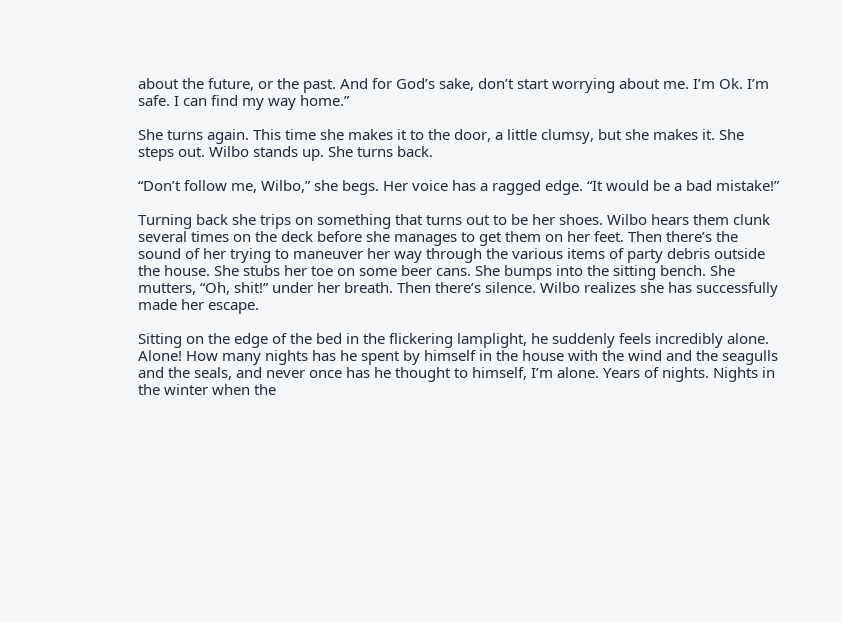about the future, or the past. And for God’s sake, don’t start worrying about me. I’m Ok. I’m safe. I can find my way home.”

She turns again. This time she makes it to the door, a little clumsy, but she makes it. She steps out. Wilbo stands up. She turns back.

“Don’t follow me, Wilbo,” she begs. Her voice has a ragged edge. “It would be a bad mistake!”

Turning back she trips on something that turns out to be her shoes. Wilbo hears them clunk several times on the deck before she manages to get them on her feet. Then there’s the sound of her trying to maneuver her way through the various items of party debris outside the house. She stubs her toe on some beer cans. She bumps into the sitting bench. She mutters, “Oh, shit!” under her breath. Then there’s silence. Wilbo realizes she has successfully made her escape.

Sitting on the edge of the bed in the flickering lamplight, he suddenly feels incredibly alone. Alone! How many nights has he spent by himself in the house with the wind and the seagulls and the seals, and never once has he thought to himself, I’m alone. Years of nights. Nights in the winter when the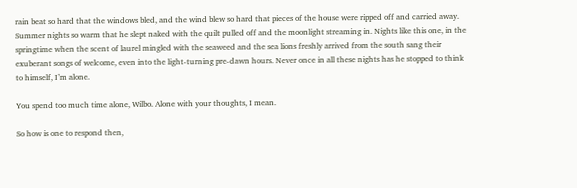rain beat so hard that the windows bled, and the wind blew so hard that pieces of the house were ripped off and carried away. Summer nights so warm that he slept naked with the quilt pulled off and the moonlight streaming in. Nights like this one, in the springtime when the scent of laurel mingled with the seaweed and the sea lions freshly arrived from the south sang their exuberant songs of welcome, even into the light-turning pre-dawn hours. Never once in all these nights has he stopped to think to himself, I’m alone.

You spend too much time alone, Wilbo. Alone with your thoughts, I mean.

So how is one to respond then,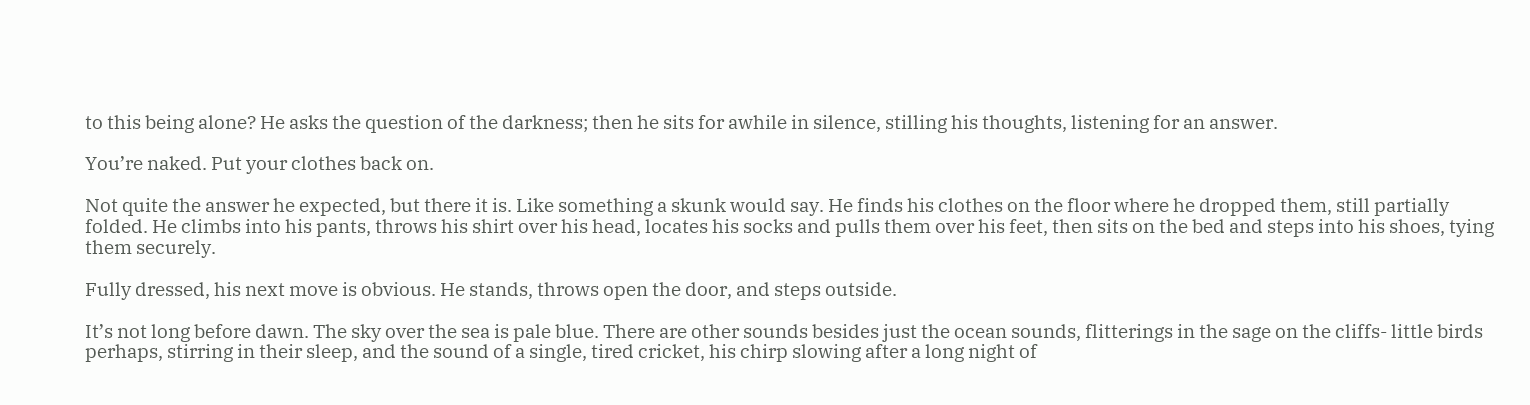to this being alone? He asks the question of the darkness; then he sits for awhile in silence, stilling his thoughts, listening for an answer.

You’re naked. Put your clothes back on.

Not quite the answer he expected, but there it is. Like something a skunk would say. He finds his clothes on the floor where he dropped them, still partially folded. He climbs into his pants, throws his shirt over his head, locates his socks and pulls them over his feet, then sits on the bed and steps into his shoes, tying them securely.

Fully dressed, his next move is obvious. He stands, throws open the door, and steps outside.

It’s not long before dawn. The sky over the sea is pale blue. There are other sounds besides just the ocean sounds, flitterings in the sage on the cliffs- little birds perhaps, stirring in their sleep, and the sound of a single, tired cricket, his chirp slowing after a long night of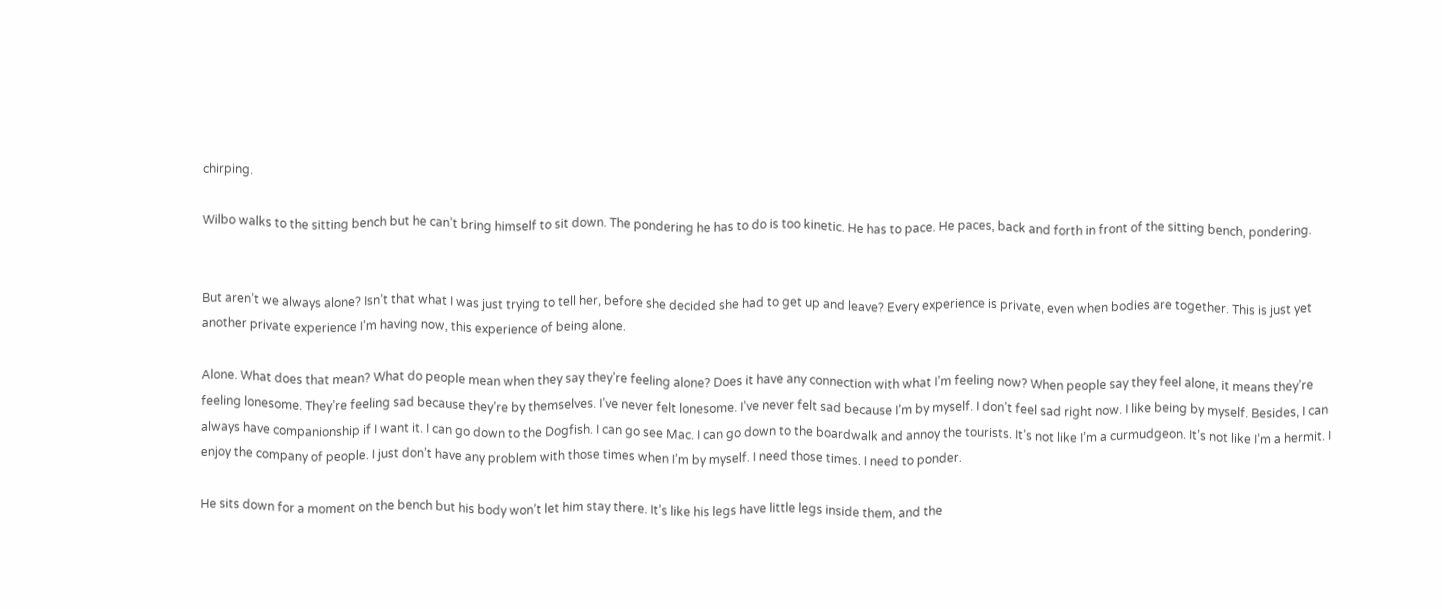chirping.

Wilbo walks to the sitting bench but he can’t bring himself to sit down. The pondering he has to do is too kinetic. He has to pace. He paces, back and forth in front of the sitting bench, pondering.


But aren’t we always alone? Isn’t that what I was just trying to tell her, before she decided she had to get up and leave? Every experience is private, even when bodies are together. This is just yet another private experience I’m having now, this experience of being alone.

Alone. What does that mean? What do people mean when they say they’re feeling alone? Does it have any connection with what I’m feeling now? When people say they feel alone, it means they’re feeling lonesome. They’re feeling sad because they’re by themselves. I’ve never felt lonesome. I’ve never felt sad because I’m by myself. I don’t feel sad right now. I like being by myself. Besides, I can always have companionship if I want it. I can go down to the Dogfish. I can go see Mac. I can go down to the boardwalk and annoy the tourists. It’s not like I’m a curmudgeon. It’s not like I’m a hermit. I enjoy the company of people. I just don’t have any problem with those times when I’m by myself. I need those times. I need to ponder.

He sits down for a moment on the bench but his body won’t let him stay there. It’s like his legs have little legs inside them, and the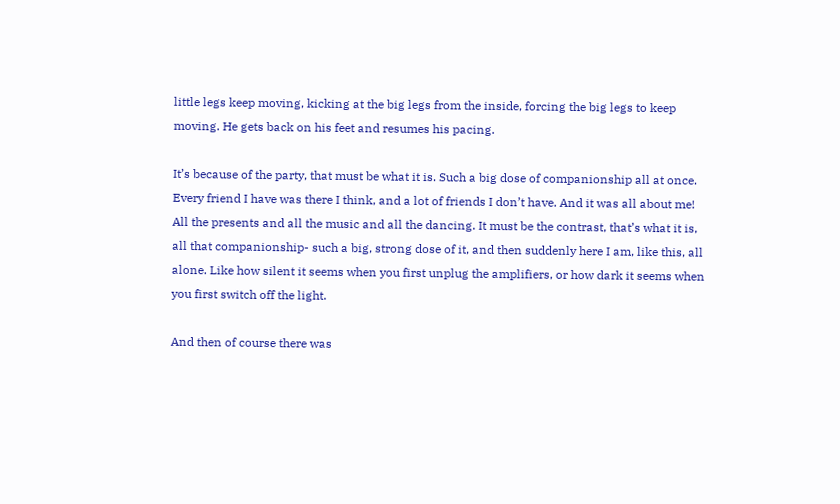little legs keep moving, kicking at the big legs from the inside, forcing the big legs to keep moving. He gets back on his feet and resumes his pacing.

It’s because of the party, that must be what it is. Such a big dose of companionship all at once. Every friend I have was there I think, and a lot of friends I don’t have. And it was all about me! All the presents and all the music and all the dancing. It must be the contrast, that’s what it is, all that companionship- such a big, strong dose of it, and then suddenly here I am, like this, all alone. Like how silent it seems when you first unplug the amplifiers, or how dark it seems when you first switch off the light.

And then of course there was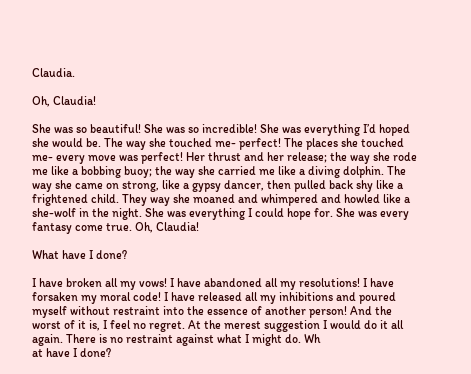Claudia.

Oh, Claudia!

She was so beautiful! She was so incredible! She was everything I’d hoped she would be. The way she touched me- perfect! The places she touched me- every move was perfect! Her thrust and her release; the way she rode me like a bobbing buoy; the way she carried me like a diving dolphin. The way she came on strong, like a gypsy dancer, then pulled back shy like a frightened child. They way she moaned and whimpered and howled like a she-wolf in the night. She was everything I could hope for. She was every fantasy come true. Oh, Claudia!

What have I done?

I have broken all my vows! I have abandoned all my resolutions! I have forsaken my moral code! I have released all my inhibitions and poured myself without restraint into the essence of another person! And the worst of it is, I feel no regret. At the merest suggestion I would do it all again. There is no restraint against what I might do. Wh
at have I done?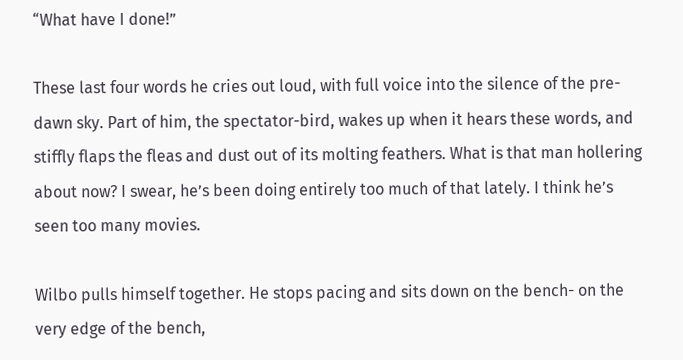“What have I done!”

These last four words he cries out loud, with full voice into the silence of the pre-dawn sky. Part of him, the spectator-bird, wakes up when it hears these words, and stiffly flaps the fleas and dust out of its molting feathers. What is that man hollering about now? I swear, he’s been doing entirely too much of that lately. I think he’s seen too many movies.

Wilbo pulls himself together. He stops pacing and sits down on the bench- on the very edge of the bench,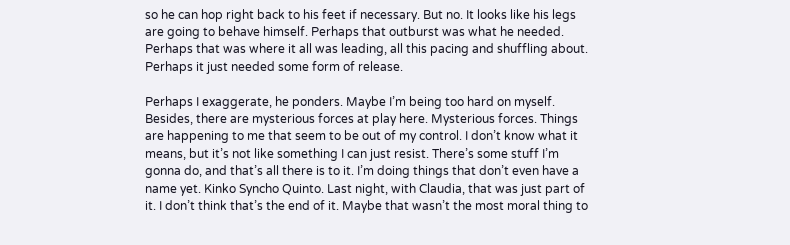so he can hop right back to his feet if necessary. But no. It looks like his legs are going to behave himself. Perhaps that outburst was what he needed. Perhaps that was where it all was leading, all this pacing and shuffling about. Perhaps it just needed some form of release.

Perhaps I exaggerate, he ponders. Maybe I’m being too hard on myself. Besides, there are mysterious forces at play here. Mysterious forces. Things are happening to me that seem to be out of my control. I don’t know what it means, but it’s not like something I can just resist. There’s some stuff I’m gonna do, and that’s all there is to it. I’m doing things that don’t even have a name yet. Kinko Syncho Quinto. Last night, with Claudia, that was just part of it. I don’t think that’s the end of it. Maybe that wasn’t the most moral thing to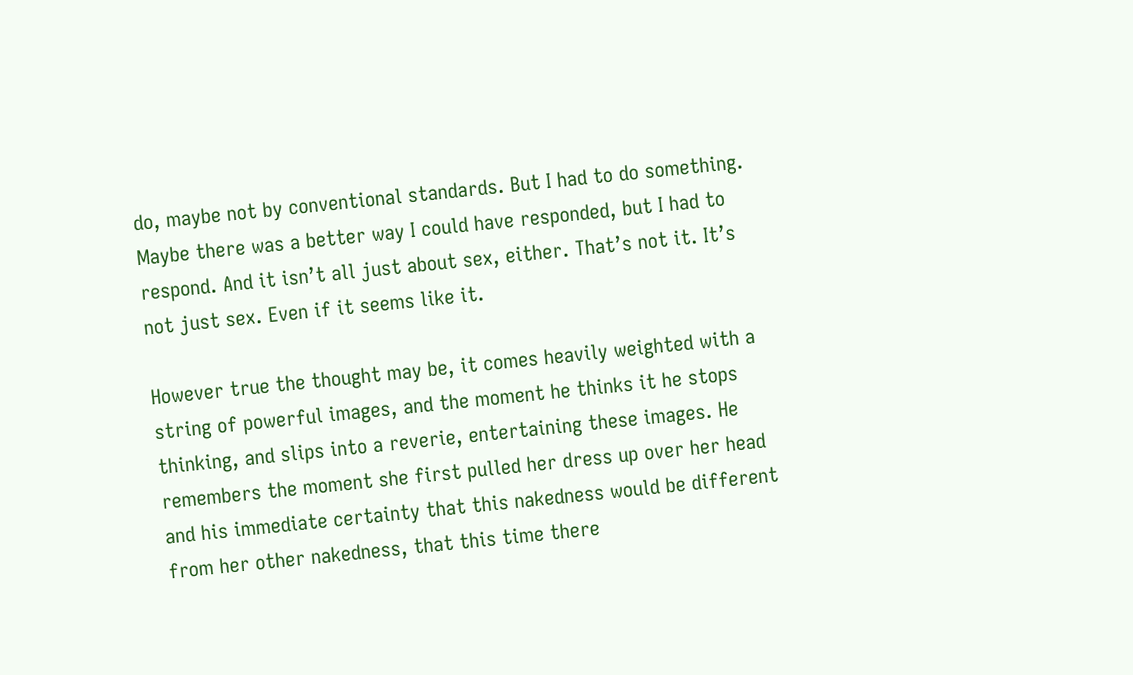do, maybe not by conventional standards. But I had to do something. Maybe there was a better way I could have responded, but I had to respond. And it isn’t all just about sex, either. That’s not it. It’s not just sex. Even if it seems like it.

However true the thought may be, it comes heavily weighted with a string of powerful images, and the moment he thinks it he stops thinking, and slips into a reverie, entertaining these images. He remembers the moment she first pulled her dress up over her head and his immediate certainty that this nakedness would be different from her other nakedness, that this time there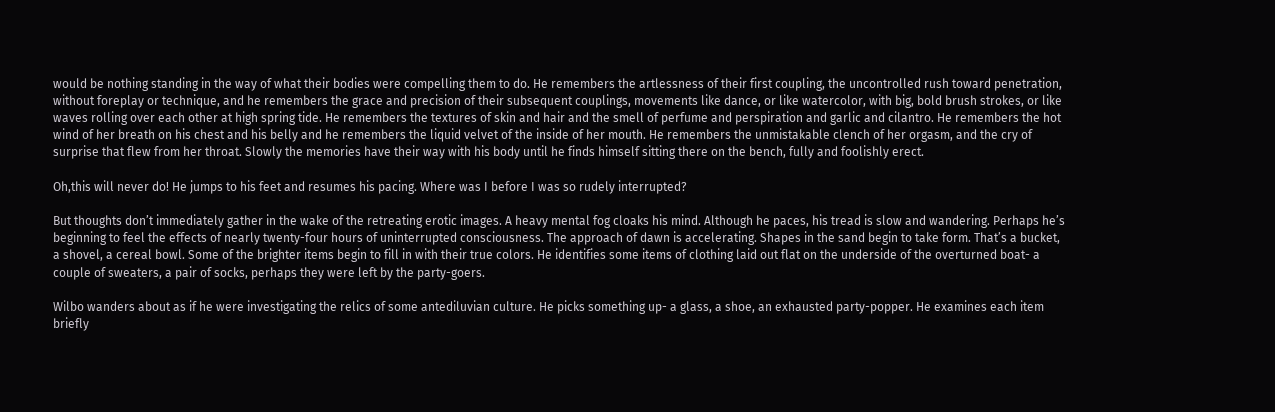would be nothing standing in the way of what their bodies were compelling them to do. He remembers the artlessness of their first coupling, the uncontrolled rush toward penetration, without foreplay or technique, and he remembers the grace and precision of their subsequent couplings, movements like dance, or like watercolor, with big, bold brush strokes, or like waves rolling over each other at high spring tide. He remembers the textures of skin and hair and the smell of perfume and perspiration and garlic and cilantro. He remembers the hot wind of her breath on his chest and his belly and he remembers the liquid velvet of the inside of her mouth. He remembers the unmistakable clench of her orgasm, and the cry of surprise that flew from her throat. Slowly the memories have their way with his body until he finds himself sitting there on the bench, fully and foolishly erect.

Oh,this will never do! He jumps to his feet and resumes his pacing. Where was I before I was so rudely interrupted?

But thoughts don’t immediately gather in the wake of the retreating erotic images. A heavy mental fog cloaks his mind. Although he paces, his tread is slow and wandering. Perhaps he’s beginning to feel the effects of nearly twenty-four hours of uninterrupted consciousness. The approach of dawn is accelerating. Shapes in the sand begin to take form. That’s a bucket, a shovel, a cereal bowl. Some of the brighter items begin to fill in with their true colors. He identifies some items of clothing laid out flat on the underside of the overturned boat- a couple of sweaters, a pair of socks, perhaps they were left by the party-goers.

Wilbo wanders about as if he were investigating the relics of some antediluvian culture. He picks something up- a glass, a shoe, an exhausted party-popper. He examines each item briefly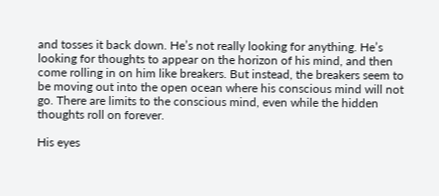and tosses it back down. He’s not really looking for anything. He’s looking for thoughts to appear on the horizon of his mind, and then come rolling in on him like breakers. But instead, the breakers seem to be moving out into the open ocean where his conscious mind will not go. There are limits to the conscious mind, even while the hidden thoughts roll on forever.

His eyes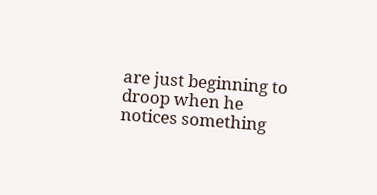are just beginning to droop when he notices something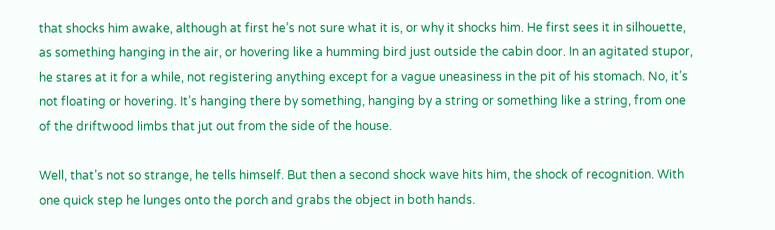that shocks him awake, although at first he’s not sure what it is, or why it shocks him. He first sees it in silhouette, as something hanging in the air, or hovering like a humming bird just outside the cabin door. In an agitated stupor, he stares at it for a while, not registering anything except for a vague uneasiness in the pit of his stomach. No, it’s not floating or hovering. It’s hanging there by something, hanging by a string or something like a string, from one of the driftwood limbs that jut out from the side of the house.

Well, that’s not so strange, he tells himself. But then a second shock wave hits him, the shock of recognition. With one quick step he lunges onto the porch and grabs the object in both hands.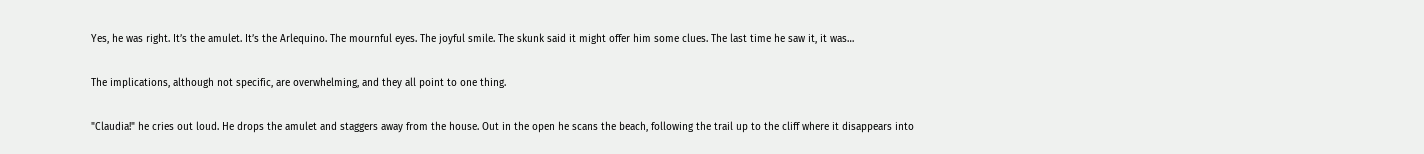Yes, he was right. It’s the amulet. It’s the Arlequino. The mournful eyes. The joyful smile. The skunk said it might offer him some clues. The last time he saw it, it was…

The implications, although not specific, are overwhelming, and they all point to one thing.

"Claudia!" he cries out loud. He drops the amulet and staggers away from the house. Out in the open he scans the beach, following the trail up to the cliff where it disappears into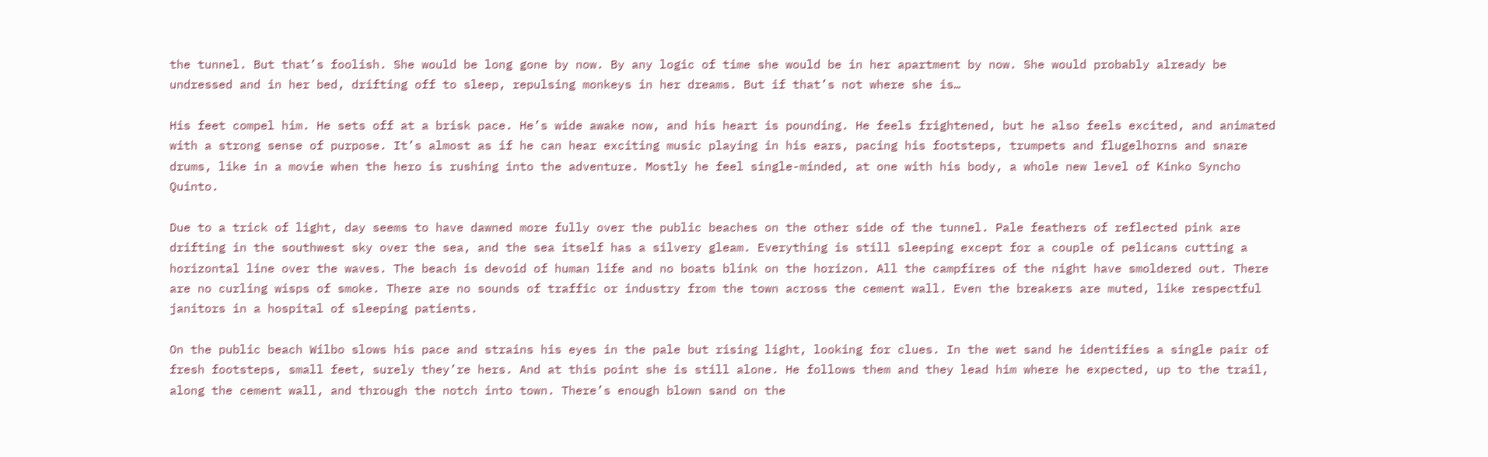the tunnel. But that’s foolish. She would be long gone by now. By any logic of time she would be in her apartment by now. She would probably already be undressed and in her bed, drifting off to sleep, repulsing monkeys in her dreams. But if that’s not where she is…

His feet compel him. He sets off at a brisk pace. He’s wide awake now, and his heart is pounding. He feels frightened, but he also feels excited, and animated with a strong sense of purpose. It’s almost as if he can hear exciting music playing in his ears, pacing his footsteps, trumpets and flugelhorns and snare drums, like in a movie when the hero is rushing into the adventure. Mostly he feel single-minded, at one with his body, a whole new level of Kinko Syncho Quinto.

Due to a trick of light, day seems to have dawned more fully over the public beaches on the other side of the tunnel. Pale feathers of reflected pink are drifting in the southwest sky over the sea, and the sea itself has a silvery gleam. Everything is still sleeping except for a couple of pelicans cutting a horizontal line over the waves. The beach is devoid of human life and no boats blink on the horizon. All the campfires of the night have smoldered out. There are no curling wisps of smoke. There are no sounds of traffic or industry from the town across the cement wall. Even the breakers are muted, like respectful janitors in a hospital of sleeping patients.

On the public beach Wilbo slows his pace and strains his eyes in the pale but rising light, looking for clues. In the wet sand he identifies a single pair of fresh footsteps, small feet, surely they’re hers. And at this point she is still alone. He follows them and they lead him where he expected, up to the trail, along the cement wall, and through the notch into town. There’s enough blown sand on the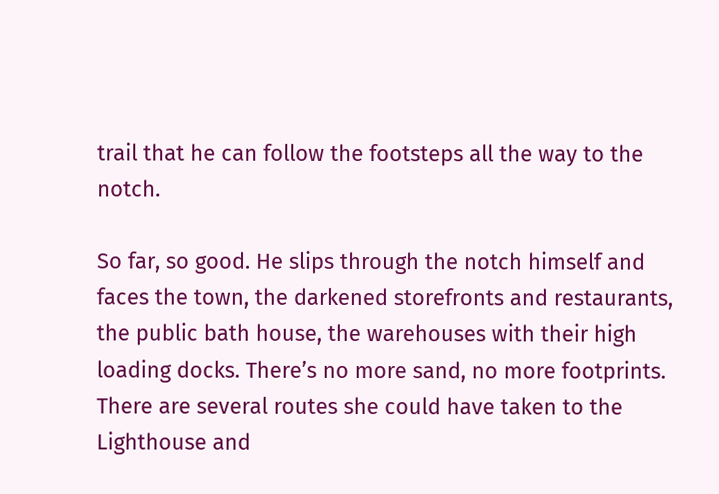trail that he can follow the footsteps all the way to the notch.

So far, so good. He slips through the notch himself and faces the town, the darkened storefronts and restaurants, the public bath house, the warehouses with their high loading docks. There’s no more sand, no more footprints. There are several routes she could have taken to the Lighthouse and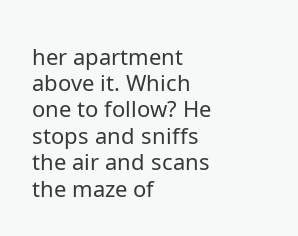her apartment above it. Which one to follow? He stops and sniffs the air and scans the maze of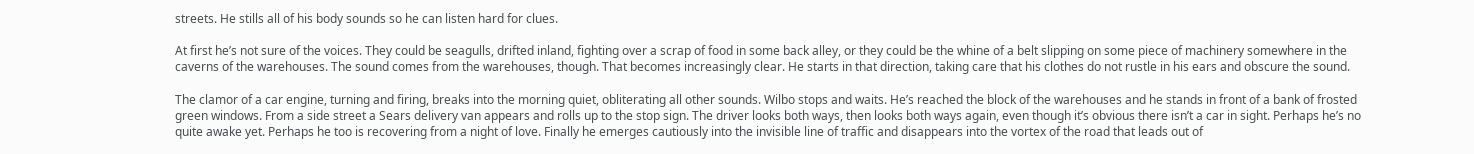streets. He stills all of his body sounds so he can listen hard for clues.

At first he’s not sure of the voices. They could be seagulls, drifted inland, fighting over a scrap of food in some back alley, or they could be the whine of a belt slipping on some piece of machinery somewhere in the caverns of the warehouses. The sound comes from the warehouses, though. That becomes increasingly clear. He starts in that direction, taking care that his clothes do not rustle in his ears and obscure the sound.

The clamor of a car engine, turning and firing, breaks into the morning quiet, obliterating all other sounds. Wilbo stops and waits. He’s reached the block of the warehouses and he stands in front of a bank of frosted green windows. From a side street a Sears delivery van appears and rolls up to the stop sign. The driver looks both ways, then looks both ways again, even though it’s obvious there isn’t a car in sight. Perhaps he’s no quite awake yet. Perhaps he too is recovering from a night of love. Finally he emerges cautiously into the invisible line of traffic and disappears into the vortex of the road that leads out of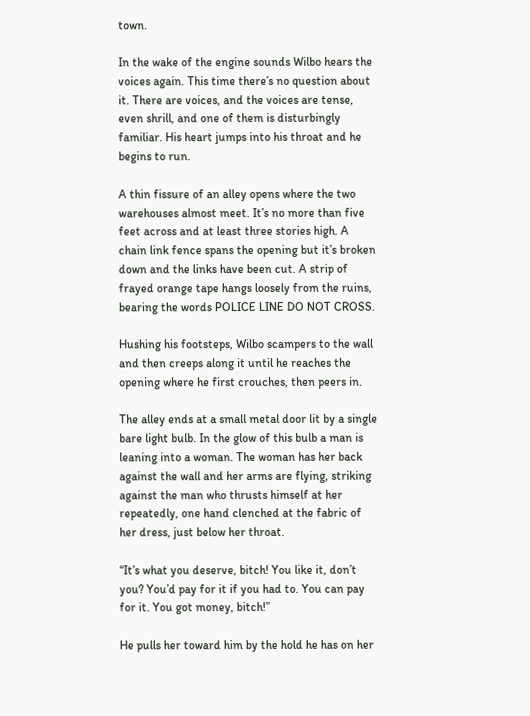town.

In the wake of the engine sounds Wilbo hears the voices again. This time there’s no question about it. There are voices, and the voices are tense, even shrill, and one of them is disturbingly familiar. His heart jumps into his throat and he begins to run.

A thin fissure of an alley opens where the two warehouses almost meet. It’s no more than five feet across and at least three stories high. A chain link fence spans the opening but it’s broken down and the links have been cut. A strip of frayed orange tape hangs loosely from the ruins, bearing the words POLICE LINE DO NOT CROSS.

Hushing his footsteps, Wilbo scampers to the wall and then creeps along it until he reaches the opening where he first crouches, then peers in.

The alley ends at a small metal door lit by a single bare light bulb. In the glow of this bulb a man is leaning into a woman. The woman has her back against the wall and her arms are flying, striking against the man who thrusts himself at her repeatedly, one hand clenched at the fabric of her dress, just below her throat.

“It’s what you deserve, bitch! You like it, don’t you? You’d pay for it if you had to. You can pay for it. You got money, bitch!”

He pulls her toward him by the hold he has on her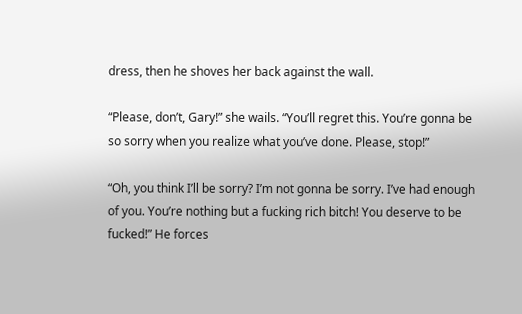dress, then he shoves her back against the wall.

“Please, don’t, Gary!” she wails. “You’ll regret this. You’re gonna be so sorry when you realize what you’ve done. Please, stop!”

“Oh, you think I’ll be sorry? I’m not gonna be sorry. I’ve had enough of you. You’re nothing but a fucking rich bitch! You deserve to be fucked!” He forces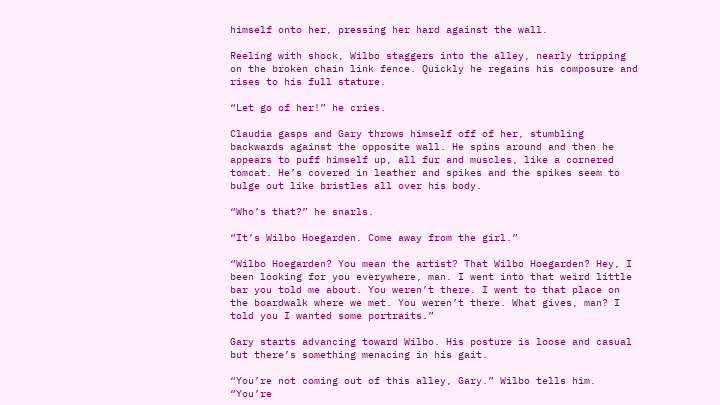himself onto her, pressing her hard against the wall.

Reeling with shock, Wilbo staggers into the alley, nearly tripping on the broken chain link fence. Quickly he regains his composure and rises to his full stature.

“Let go of her!” he cries.

Claudia gasps and Gary throws himself off of her, stumbling backwards against the opposite wall. He spins around and then he appears to puff himself up, all fur and muscles, like a cornered tomcat. He’s covered in leather and spikes and the spikes seem to bulge out like bristles all over his body.

“Who’s that?” he snarls.

“It’s Wilbo Hoegarden. Come away from the girl.”

“Wilbo Hoegarden? You mean the artist? That Wilbo Hoegarden? Hey, I been looking for you everywhere, man. I went into that weird little bar you told me about. You weren’t there. I went to that place on the boardwalk where we met. You weren’t there. What gives, man? I told you I wanted some portraits.”

Gary starts advancing toward Wilbo. His posture is loose and casual but there’s something menacing in his gait.

“You’re not coming out of this alley, Gary.” Wilbo tells him. “You’re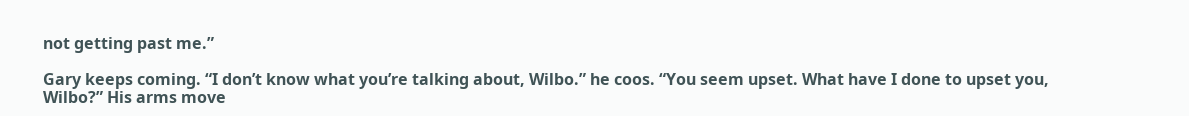not getting past me.”

Gary keeps coming. “I don’t know what you’re talking about, Wilbo.” he coos. “You seem upset. What have I done to upset you, Wilbo?” His arms move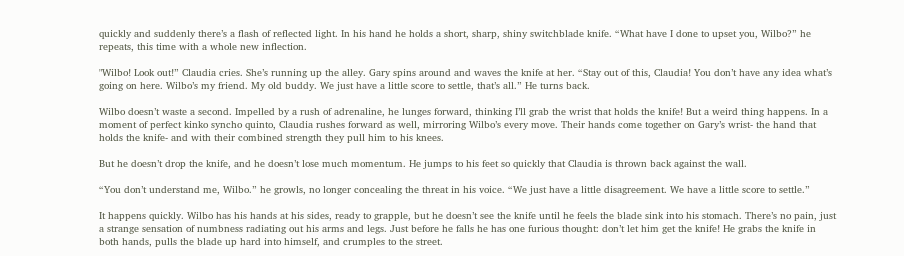quickly and suddenly there’s a flash of reflected light. In his hand he holds a short, sharp, shiny switchblade knife. “What have I done to upset you, Wilbo?” he repeats, this time with a whole new inflection.

"Wilbo! Look out!” Claudia cries. She’s running up the alley. Gary spins around and waves the knife at her. “Stay out of this, Claudia! You don’t have any idea what’s going on here. Wilbo’s my friend. My old buddy. We just have a little score to settle, that’s all.” He turns back.

Wilbo doesn’t waste a second. Impelled by a rush of adrenaline, he lunges forward, thinking I’ll grab the wrist that holds the knife! But a weird thing happens. In a moment of perfect kinko syncho quinto, Claudia rushes forward as well, mirroring Wilbo’s every move. Their hands come together on Gary’s wrist- the hand that holds the knife- and with their combined strength they pull him to his knees.

But he doesn’t drop the knife, and he doesn’t lose much momentum. He jumps to his feet so quickly that Claudia is thrown back against the wall.

“You don’t understand me, Wilbo.” he growls, no longer concealing the threat in his voice. “We just have a little disagreement. We have a little score to settle.”

It happens quickly. Wilbo has his hands at his sides, ready to grapple, but he doesn’t see the knife until he feels the blade sink into his stomach. There’s no pain, just a strange sensation of numbness radiating out his arms and legs. Just before he falls he has one furious thought: don’t let him get the knife! He grabs the knife in both hands, pulls the blade up hard into himself, and crumples to the street.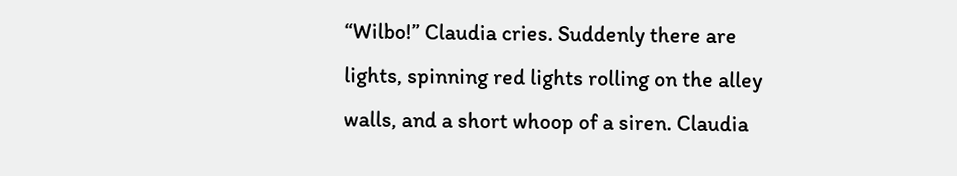“Wilbo!” Claudia cries. Suddenly there are lights, spinning red lights rolling on the alley walls, and a short whoop of a siren. Claudia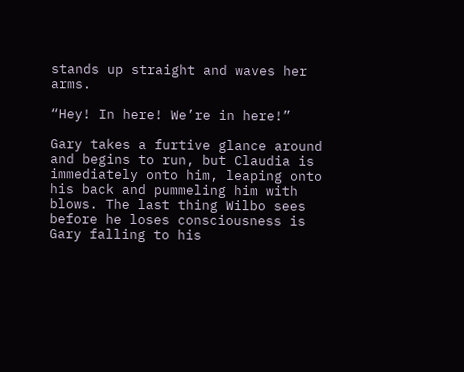stands up straight and waves her arms.

“Hey! In here! We’re in here!”

Gary takes a furtive glance around and begins to run, but Claudia is immediately onto him, leaping onto his back and pummeling him with blows. The last thing Wilbo sees before he loses consciousness is Gary falling to his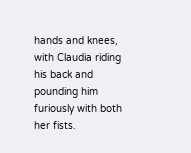hands and knees, with Claudia riding his back and pounding him furiously with both her fists.